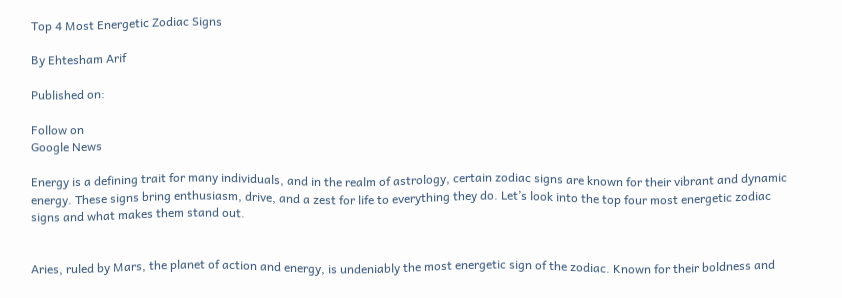Top 4 Most Energetic Zodiac Signs

By Ehtesham Arif

Published on:

Follow on
Google News

Energy is a defining trait for many individuals, and in the realm of astrology, certain zodiac signs are known for their vibrant and dynamic energy. These signs bring enthusiasm, drive, and a zest for life to everything they do. Let’s look into the top four most energetic zodiac signs and what makes them stand out.


Aries, ruled by Mars, the planet of action and energy, is undeniably the most energetic sign of the zodiac. Known for their boldness and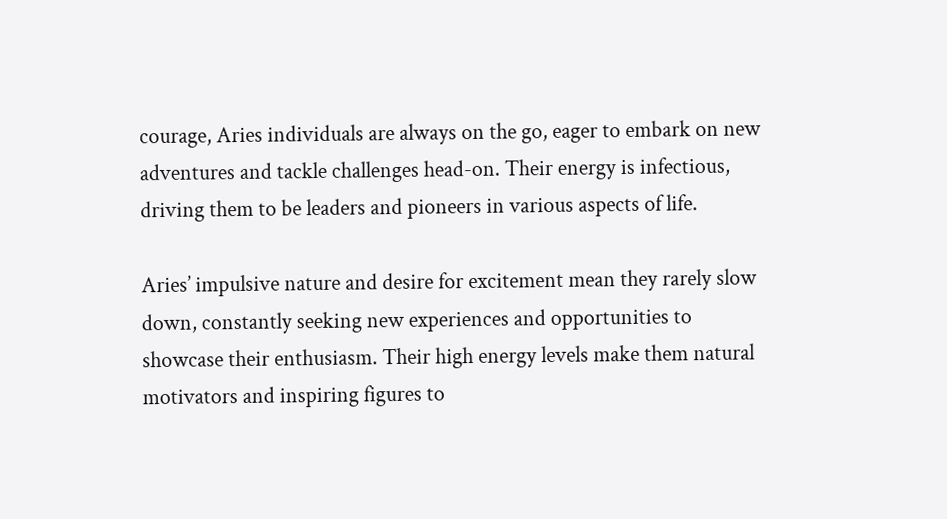courage, Aries individuals are always on the go, eager to embark on new adventures and tackle challenges head-on. Their energy is infectious, driving them to be leaders and pioneers in various aspects of life.

Aries’ impulsive nature and desire for excitement mean they rarely slow down, constantly seeking new experiences and opportunities to showcase their enthusiasm. Their high energy levels make them natural motivators and inspiring figures to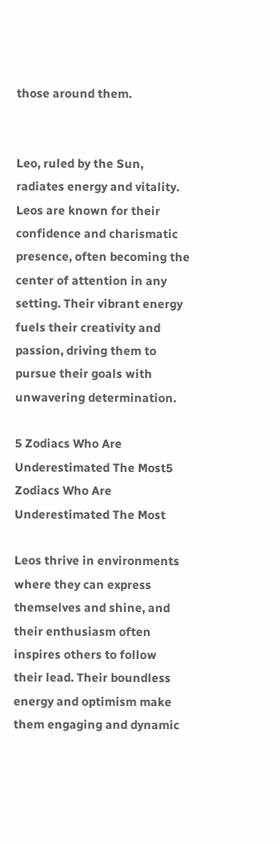those around them.


Leo, ruled by the Sun, radiates energy and vitality. Leos are known for their confidence and charismatic presence, often becoming the center of attention in any setting. Their vibrant energy fuels their creativity and passion, driving them to pursue their goals with unwavering determination.

5 Zodiacs Who Are Underestimated The Most5 Zodiacs Who Are Underestimated The Most

Leos thrive in environments where they can express themselves and shine, and their enthusiasm often inspires others to follow their lead. Their boundless energy and optimism make them engaging and dynamic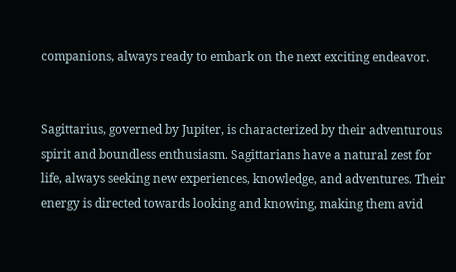companions, always ready to embark on the next exciting endeavor.


Sagittarius, governed by Jupiter, is characterized by their adventurous spirit and boundless enthusiasm. Sagittarians have a natural zest for life, always seeking new experiences, knowledge, and adventures. Their energy is directed towards looking and knowing, making them avid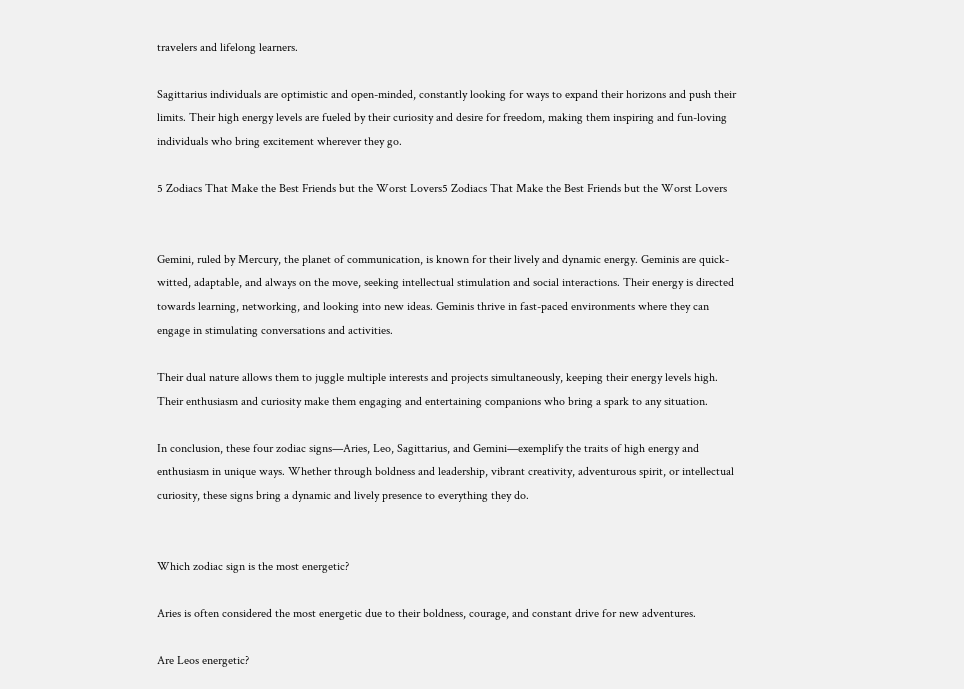travelers and lifelong learners.

Sagittarius individuals are optimistic and open-minded, constantly looking for ways to expand their horizons and push their limits. Their high energy levels are fueled by their curiosity and desire for freedom, making them inspiring and fun-loving individuals who bring excitement wherever they go.

5 Zodiacs That Make the Best Friends but the Worst Lovers5 Zodiacs That Make the Best Friends but the Worst Lovers


Gemini, ruled by Mercury, the planet of communication, is known for their lively and dynamic energy. Geminis are quick-witted, adaptable, and always on the move, seeking intellectual stimulation and social interactions. Their energy is directed towards learning, networking, and looking into new ideas. Geminis thrive in fast-paced environments where they can engage in stimulating conversations and activities.

Their dual nature allows them to juggle multiple interests and projects simultaneously, keeping their energy levels high. Their enthusiasm and curiosity make them engaging and entertaining companions who bring a spark to any situation.

In conclusion, these four zodiac signs—Aries, Leo, Sagittarius, and Gemini—exemplify the traits of high energy and enthusiasm in unique ways. Whether through boldness and leadership, vibrant creativity, adventurous spirit, or intellectual curiosity, these signs bring a dynamic and lively presence to everything they do.


Which zodiac sign is the most energetic?

Aries is often considered the most energetic due to their boldness, courage, and constant drive for new adventures.

Are Leos energetic?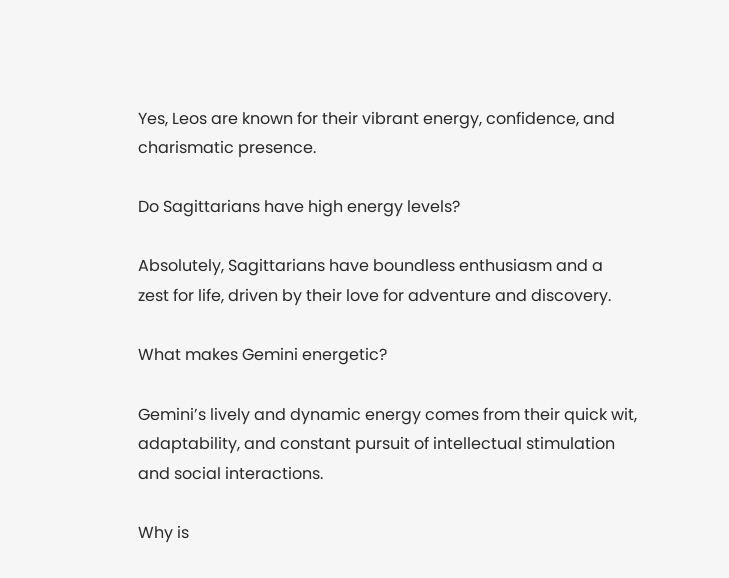Yes, Leos are known for their vibrant energy, confidence, and charismatic presence.

Do Sagittarians have high energy levels?

Absolutely, Sagittarians have boundless enthusiasm and a zest for life, driven by their love for adventure and discovery.

What makes Gemini energetic?

Gemini’s lively and dynamic energy comes from their quick wit, adaptability, and constant pursuit of intellectual stimulation and social interactions.

Why is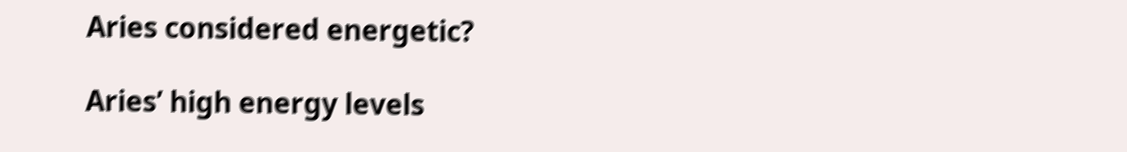Aries considered energetic?

Aries’ high energy levels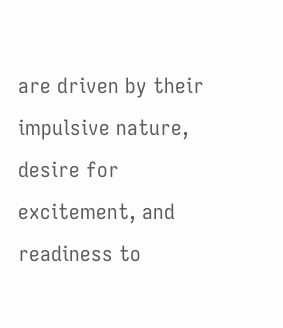are driven by their impulsive nature, desire for excitement, and readiness to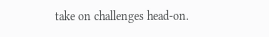take on challenges head-on.